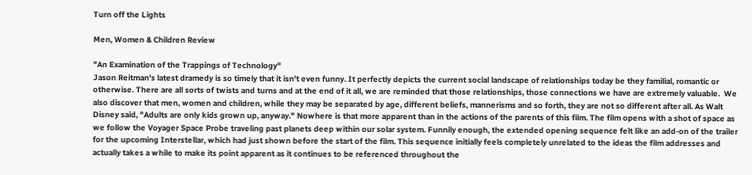Turn off the Lights

Men, Women & Children Review

"An Examination of the Trappings of Technology"
Jason Reitman's latest dramedy is so timely that it isn't even funny. It perfectly depicts the current social landscape of relationships today be they familial, romantic or otherwise. There are all sorts of twists and turns and at the end of it all, we are reminded that those relationships, those connections we have are extremely valuable.  We also discover that men, women and children, while they may be separated by age, different beliefs, mannerisms and so forth, they are not so different after all. As Walt Disney said, "Adults are only kids grown up, anyway." Nowhere is that more apparent than in the actions of the parents of this film. The film opens with a shot of space as we follow the Voyager Space Probe traveling past planets deep within our solar system. Funnily enough, the extended opening sequence felt like an add-on of the trailer for the upcoming Interstellar, which had just shown before the start of the film. This sequence initially feels completely unrelated to the ideas the film addresses and actually takes a while to make its point apparent as it continues to be referenced throughout the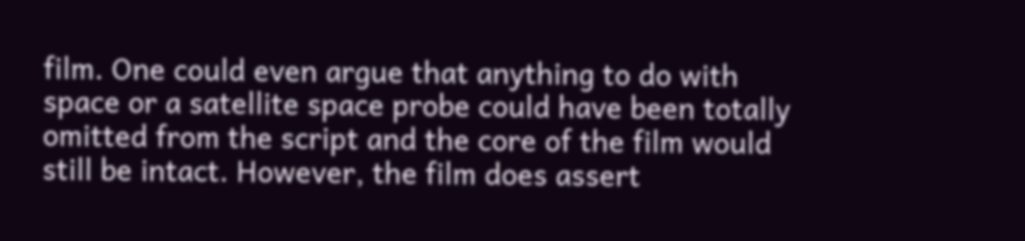film. One could even argue that anything to do with space or a satellite space probe could have been totally omitted from the script and the core of the film would still be intact. However, the film does assert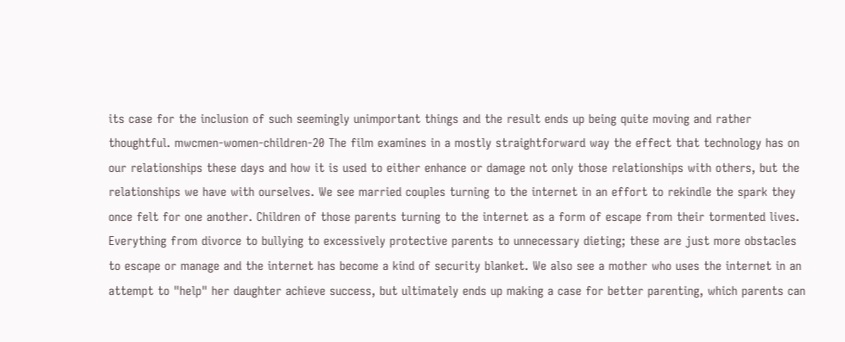its case for the inclusion of such seemingly unimportant things and the result ends up being quite moving and rather thoughtful. mwcmen-women-children-20 The film examines in a mostly straightforward way the effect that technology has on our relationships these days and how it is used to either enhance or damage not only those relationships with others, but the relationships we have with ourselves. We see married couples turning to the internet in an effort to rekindle the spark they once felt for one another. Children of those parents turning to the internet as a form of escape from their tormented lives. Everything from divorce to bullying to excessively protective parents to unnecessary dieting; these are just more obstacles to escape or manage and the internet has become a kind of security blanket. We also see a mother who uses the internet in an attempt to "help" her daughter achieve success, but ultimately ends up making a case for better parenting, which parents can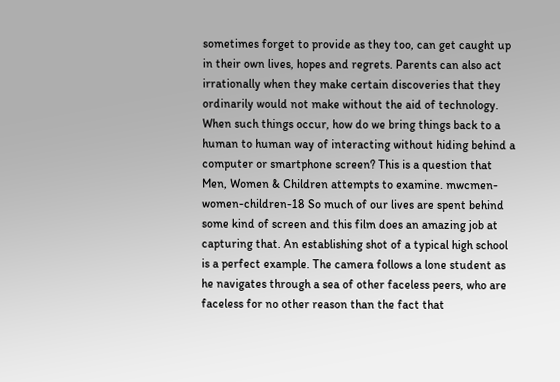sometimes forget to provide as they too, can get caught up in their own lives, hopes and regrets. Parents can also act irrationally when they make certain discoveries that they ordinarily would not make without the aid of technology. When such things occur, how do we bring things back to a human to human way of interacting without hiding behind a computer or smartphone screen? This is a question that Men, Women & Children attempts to examine. mwcmen-women-children-18 So much of our lives are spent behind some kind of screen and this film does an amazing job at capturing that. An establishing shot of a typical high school is a perfect example. The camera follows a lone student as he navigates through a sea of other faceless peers, who are faceless for no other reason than the fact that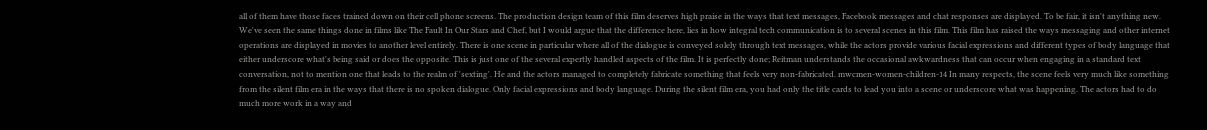all of them have those faces trained down on their cell phone screens. The production design team of this film deserves high praise in the ways that text messages, Facebook messages and chat responses are displayed. To be fair, it isn't anything new. We've seen the same things done in films like The Fault In Our Stars and Chef, but I would argue that the difference here, lies in how integral tech communication is to several scenes in this film. This film has raised the ways messaging and other internet operations are displayed in movies to another level entirely. There is one scene in particular where all of the dialogue is conveyed solely through text messages, while the actors provide various facial expressions and different types of body language that either underscore what's being said or does the opposite. This is just one of the several expertly handled aspects of the film. It is perfectly done; Reitman understands the occasional awkwardness that can occur when engaging in a standard text conversation, not to mention one that leads to the realm of 'sexting'. He and the actors managed to completely fabricate something that feels very non-fabricated. mwcmen-women-children-14 In many respects, the scene feels very much like something from the silent film era in the ways that there is no spoken dialogue. Only facial expressions and body language. During the silent film era, you had only the title cards to lead you into a scene or underscore what was happening. The actors had to do much more work in a way and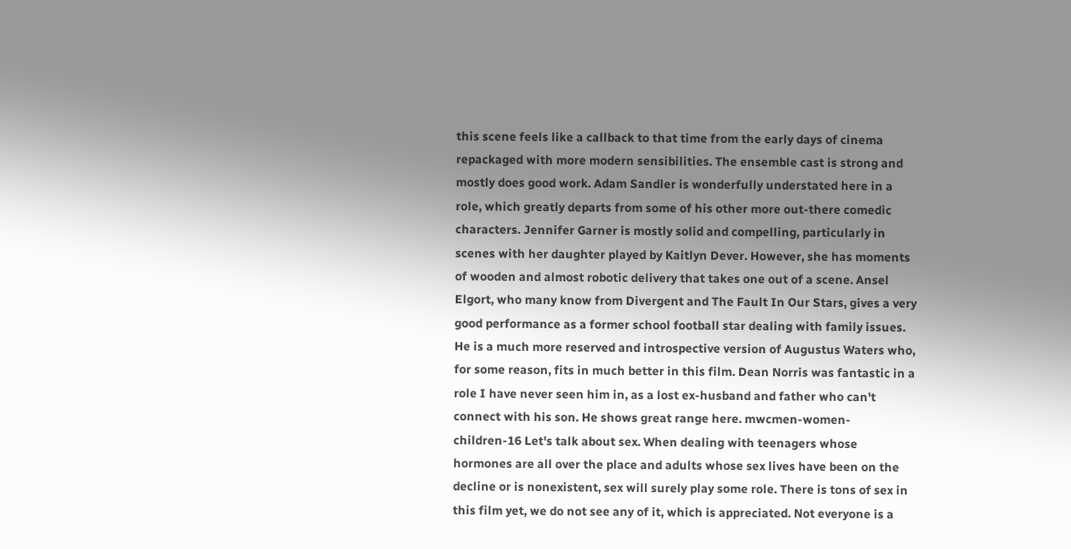this scene feels like a callback to that time from the early days of cinema repackaged with more modern sensibilities. The ensemble cast is strong and mostly does good work. Adam Sandler is wonderfully understated here in a role, which greatly departs from some of his other more out-there comedic characters. Jennifer Garner is mostly solid and compelling, particularly in scenes with her daughter played by Kaitlyn Dever. However, she has moments of wooden and almost robotic delivery that takes one out of a scene. Ansel Elgort, who many know from Divergent and The Fault In Our Stars, gives a very good performance as a former school football star dealing with family issues. He is a much more reserved and introspective version of Augustus Waters who, for some reason, fits in much better in this film. Dean Norris was fantastic in a role I have never seen him in, as a lost ex-husband and father who can't connect with his son. He shows great range here. mwcmen-women-children-16 Let's talk about sex. When dealing with teenagers whose hormones are all over the place and adults whose sex lives have been on the decline or is nonexistent, sex will surely play some role. There is tons of sex in this film yet, we do not see any of it, which is appreciated. Not everyone is a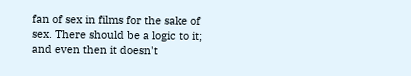fan of sex in films for the sake of sex. There should be a logic to it; and even then it doesn't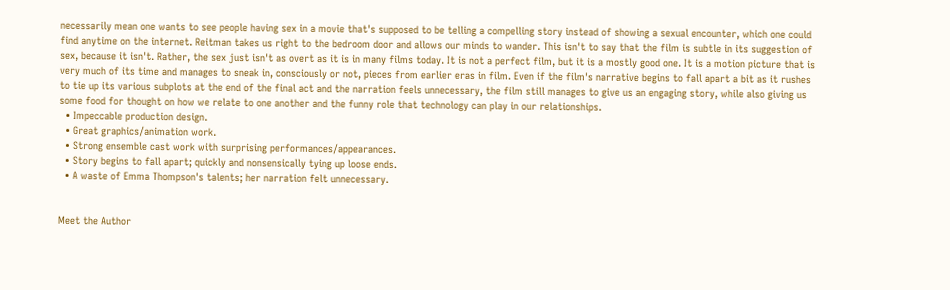necessarily mean one wants to see people having sex in a movie that's supposed to be telling a compelling story instead of showing a sexual encounter, which one could find anytime on the internet. Reitman takes us right to the bedroom door and allows our minds to wander. This isn't to say that the film is subtle in its suggestion of sex, because it isn't. Rather, the sex just isn't as overt as it is in many films today. It is not a perfect film, but it is a mostly good one. It is a motion picture that is very much of its time and manages to sneak in, consciously or not, pieces from earlier eras in film. Even if the film's narrative begins to fall apart a bit as it rushes to tie up its various subplots at the end of the final act and the narration feels unnecessary, the film still manages to give us an engaging story, while also giving us some food for thought on how we relate to one another and the funny role that technology can play in our relationships.
  • Impeccable production design.
  • Great graphics/animation work.
  • Strong ensemble cast work with surprising performances/appearances.
  • Story begins to fall apart; quickly and nonsensically tying up loose ends.
  • A waste of Emma Thompson's talents; her narration felt unnecessary.


Meet the Author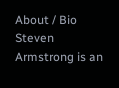About / Bio
Steven Armstrong is an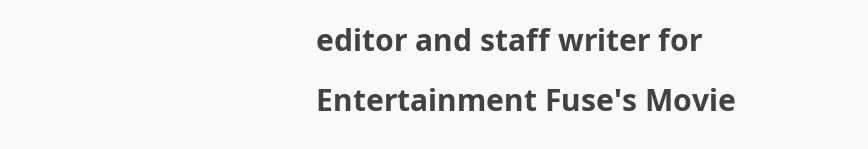editor and staff writer for Entertainment Fuse's Movie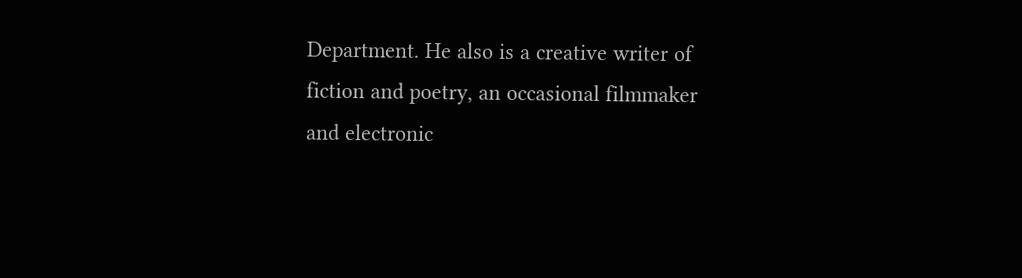Department. He also is a creative writer of fiction and poetry, an occasional filmmaker and electronic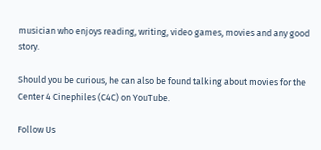musician who enjoys reading, writing, video games, movies and any good story.

Should you be curious, he can also be found talking about movies for the Center 4 Cinephiles (C4C) on YouTube.

Follow Us